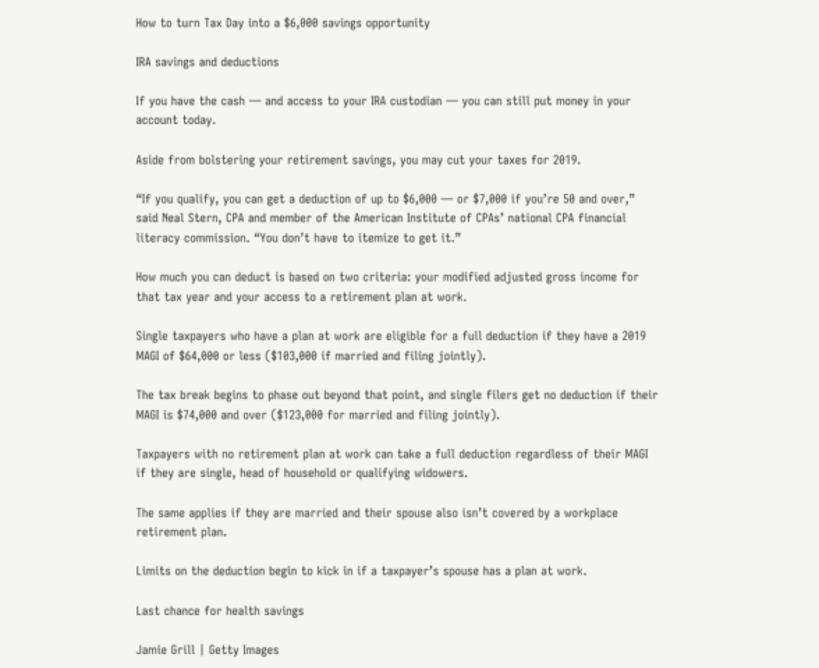How to turn Tax Day into a $6,000 savings opportunity

IRA savings and deductions

If you have the cash — and access to your IRA custodian — you can still put money in your account today.

Aside from bolstering your retirement savings, you may cut your taxes for 2019.

“If you qualify, you can get a deduction of up to $6,000 — or $7,000 if you’re 50 and over,” said Neal Stern, CPA and member of the American Institute of CPAs’ national CPA financial literacy commission. “You don’t have to itemize to get it.”

How much you can deduct is based on two criteria: your modified adjusted gross income for that tax year and your access to a retirement plan at work.

Single taxpayers who have a plan at work are eligible for a full deduction if they have a 2019 MAGI of $64,000 or less ($103,000 if married and filing jointly).

The tax break begins to phase out beyond that point, and single filers get no deduction if their MAGI is $74,000 and over ($123,000 for married and filing jointly).

Taxpayers with no retirement plan at work can take a full deduction regardless of their MAGI if they are single, head of household or qualifying widowers.

The same applies if they are married and their spouse also isn’t covered by a workplace retirement plan.

Limits on the deduction begin to kick in if a taxpayer’s spouse has a plan at work.

Last chance for health savings

Jamie Grill | Getty Images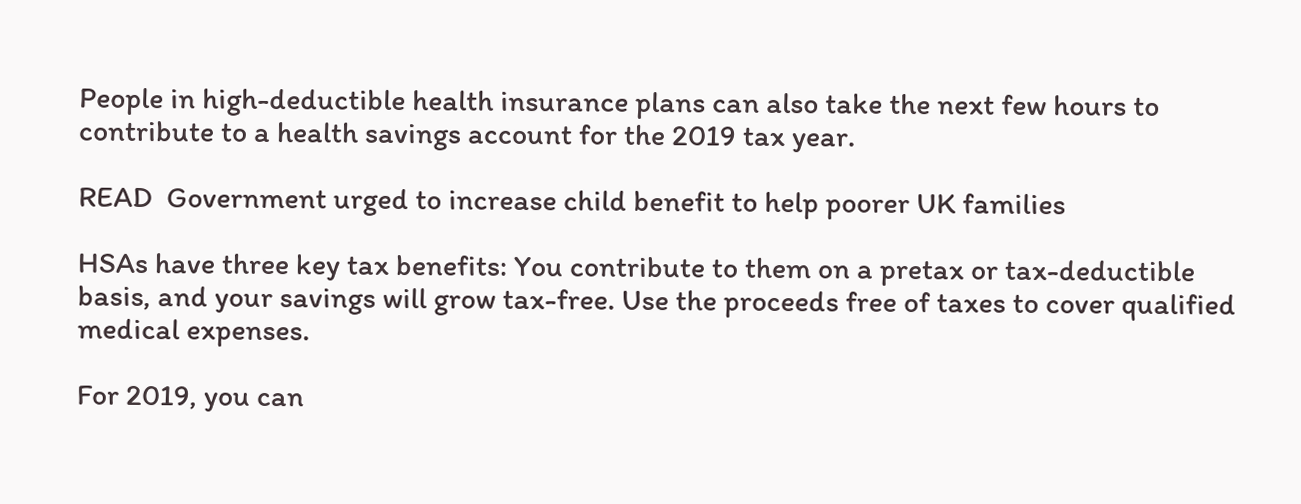People in high-deductible health insurance plans can also take the next few hours to contribute to a health savings account for the 2019 tax year.

READ  Government urged to increase child benefit to help poorer UK families

HSAs have three key tax benefits: You contribute to them on a pretax or tax-deductible basis, and your savings will grow tax-free. Use the proceeds free of taxes to cover qualified medical expenses.

For 2019, you can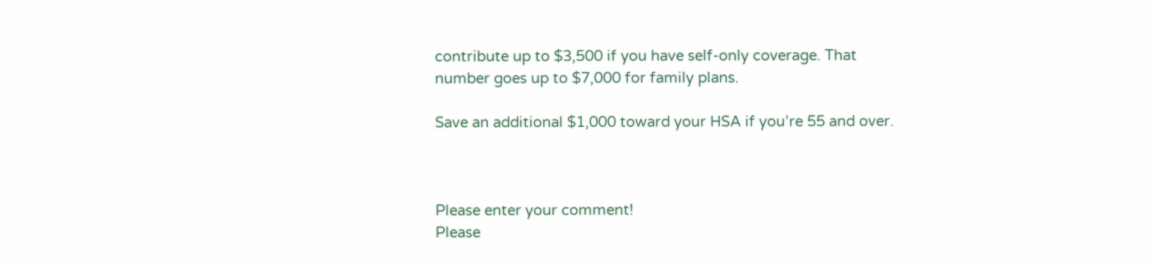contribute up to $3,500 if you have self-only coverage. That number goes up to $7,000 for family plans.

Save an additional $1,000 toward your HSA if you’re 55 and over.



Please enter your comment!
Please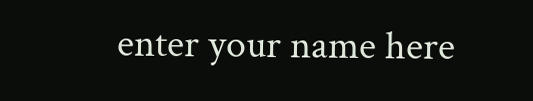enter your name here